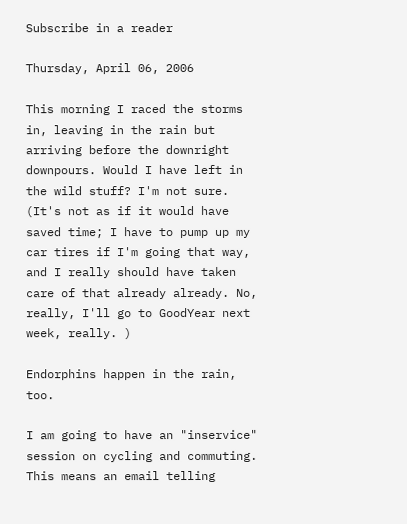Subscribe in a reader

Thursday, April 06, 2006

This morning I raced the storms in, leaving in the rain but arriving before the downright downpours. Would I have left in the wild stuff? I'm not sure. (It's not as if it would have saved time; I have to pump up my car tires if I'm going that way, and I really should have taken care of that already already. No, really, I'll go to GoodYear next week, really. )

Endorphins happen in the rain, too.

I am going to have an "inservice" session on cycling and commuting. This means an email telling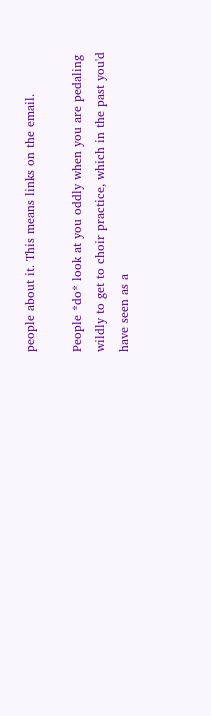people about it. This means links on the email.

People *do* look at you oddly when you are pedaling wildly to get to choir practice, which in the past you'd have seen as a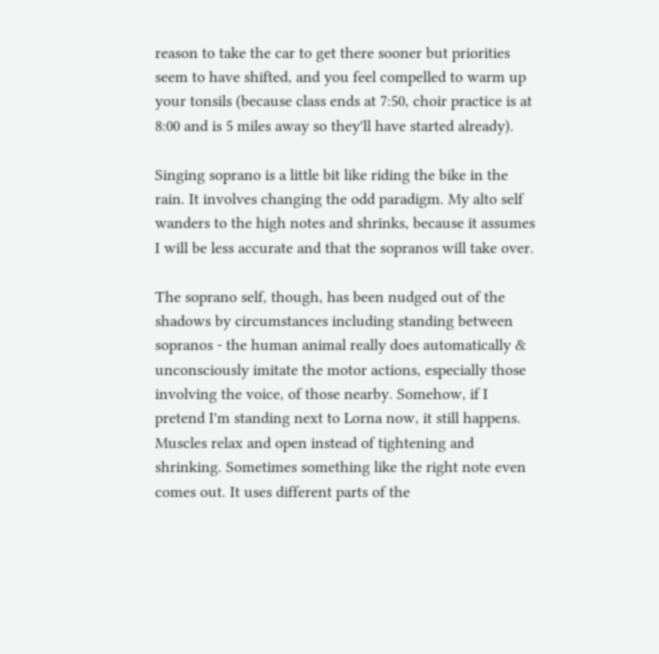reason to take the car to get there sooner but priorities seem to have shifted, and you feel compelled to warm up your tonsils (because class ends at 7:50, choir practice is at 8:00 and is 5 miles away so they'll have started already).

Singing soprano is a little bit like riding the bike in the rain. It involves changing the odd paradigm. My alto self wanders to the high notes and shrinks, because it assumes I will be less accurate and that the sopranos will take over.

The soprano self, though, has been nudged out of the shadows by circumstances including standing between sopranos - the human animal really does automatically & unconsciously imitate the motor actions, especially those involving the voice, of those nearby. Somehow, if I pretend I'm standing next to Lorna now, it still happens. Muscles relax and open instead of tightening and shrinking. Sometimes something like the right note even comes out. It uses different parts of the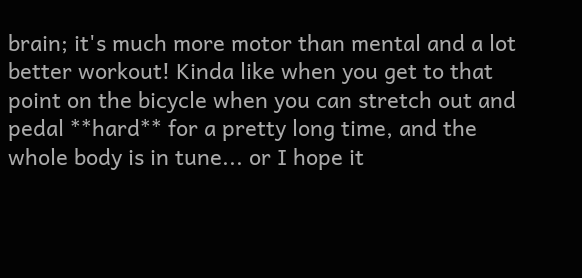brain; it's much more motor than mental and a lot better workout! Kinda like when you get to that point on the bicycle when you can stretch out and pedal **hard** for a pretty long time, and the whole body is in tune... or I hope it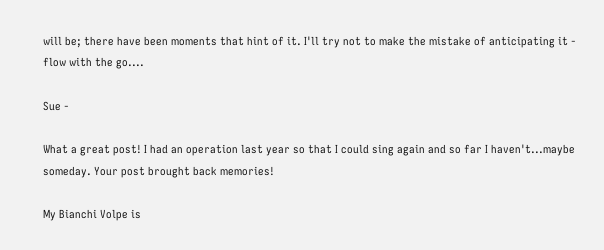will be; there have been moments that hint of it. I'll try not to make the mistake of anticipating it - flow with the go....

Sue -

What a great post! I had an operation last year so that I could sing again and so far I haven't...maybe someday. Your post brought back memories!

My Bianchi Volpe is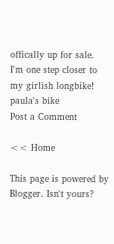offically up for sale. I'm one step closer to my girlish longbike!
paula's bike
Post a Comment

<< Home

This page is powered by Blogger. Isn't yours?